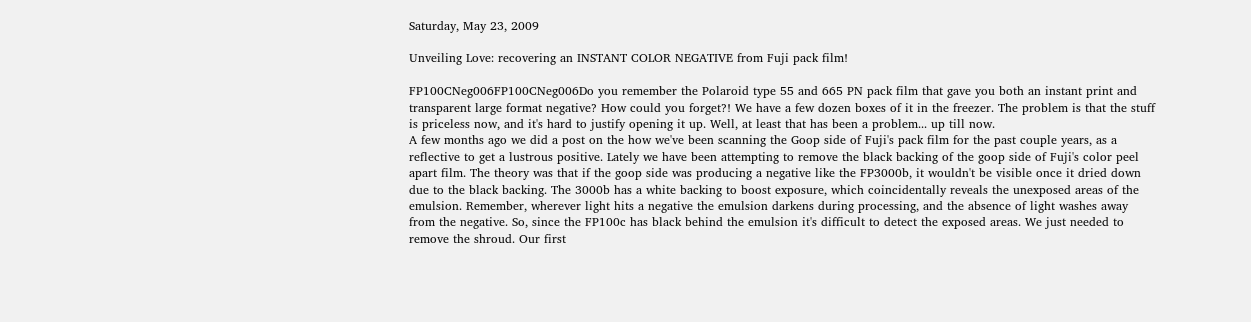Saturday, May 23, 2009

Unveiling Love: recovering an INSTANT COLOR NEGATIVE from Fuji pack film!

FP100CNeg006FP100CNeg006Do you remember the Polaroid type 55 and 665 PN pack film that gave you both an instant print and transparent large format negative? How could you forget?! We have a few dozen boxes of it in the freezer. The problem is that the stuff is priceless now, and it's hard to justify opening it up. Well, at least that has been a problem... up till now.
A few months ago we did a post on the how we've been scanning the Goop side of Fuji's pack film for the past couple years, as a reflective to get a lustrous positive. Lately we have been attempting to remove the black backing of the goop side of Fuji's color peel apart film. The theory was that if the goop side was producing a negative like the FP3000b, it wouldn't be visible once it dried down due to the black backing. The 3000b has a white backing to boost exposure, which coincidentally reveals the unexposed areas of the emulsion. Remember, wherever light hits a negative the emulsion darkens during processing, and the absence of light washes away from the negative. So, since the FP100c has black behind the emulsion it's difficult to detect the exposed areas. We just needed to remove the shroud. Our first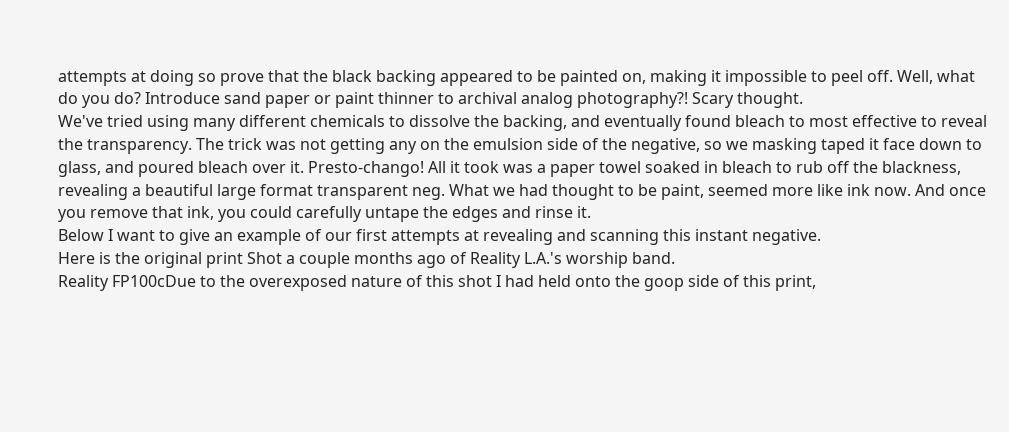attempts at doing so prove that the black backing appeared to be painted on, making it impossible to peel off. Well, what do you do? Introduce sand paper or paint thinner to archival analog photography?! Scary thought.
We've tried using many different chemicals to dissolve the backing, and eventually found bleach to most effective to reveal the transparency. The trick was not getting any on the emulsion side of the negative, so we masking taped it face down to glass, and poured bleach over it. Presto-chango! All it took was a paper towel soaked in bleach to rub off the blackness, revealing a beautiful large format transparent neg. What we had thought to be paint, seemed more like ink now. And once you remove that ink, you could carefully untape the edges and rinse it.
Below I want to give an example of our first attempts at revealing and scanning this instant negative.
Here is the original print Shot a couple months ago of Reality L.A.'s worship band.
Reality FP100cDue to the overexposed nature of this shot I had held onto the goop side of this print,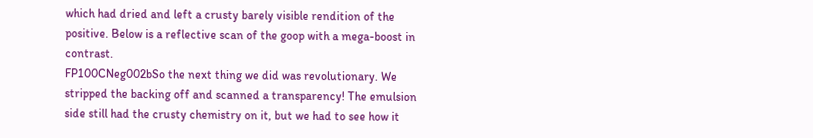which had dried and left a crusty barely visible rendition of the positive. Below is a reflective scan of the goop with a mega-boost in contrast.
FP100CNeg002bSo the next thing we did was revolutionary. We stripped the backing off and scanned a transparency! The emulsion side still had the crusty chemistry on it, but we had to see how it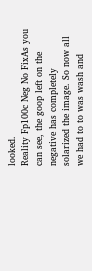looked.
Reality Fp100c Neg No FixAs you can see, the goop left on the negative has completely solarized the image. So now all we had to to was wash and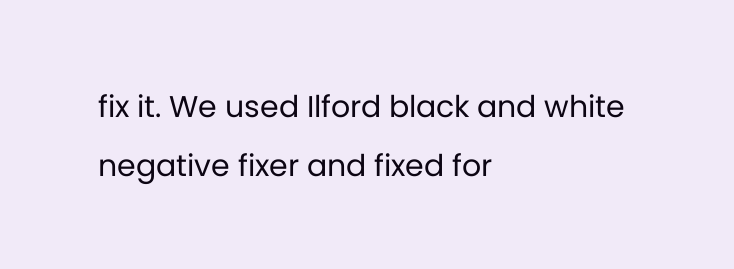fix it. We used Ilford black and white negative fixer and fixed for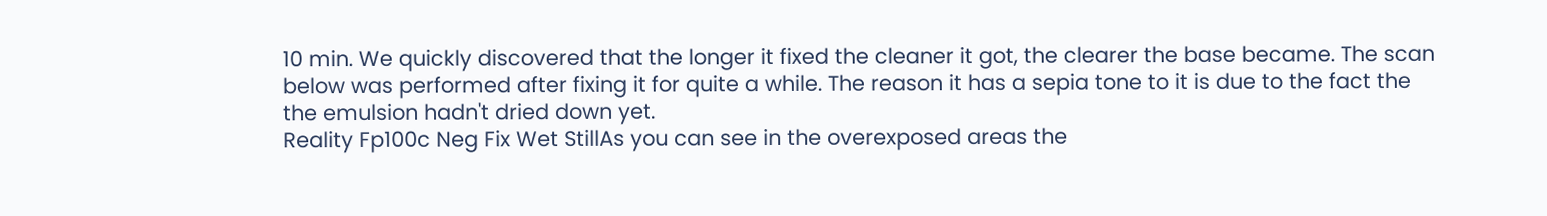10 min. We quickly discovered that the longer it fixed the cleaner it got, the clearer the base became. The scan below was performed after fixing it for quite a while. The reason it has a sepia tone to it is due to the fact the the emulsion hadn't dried down yet.
Reality Fp100c Neg Fix Wet StillAs you can see in the overexposed areas the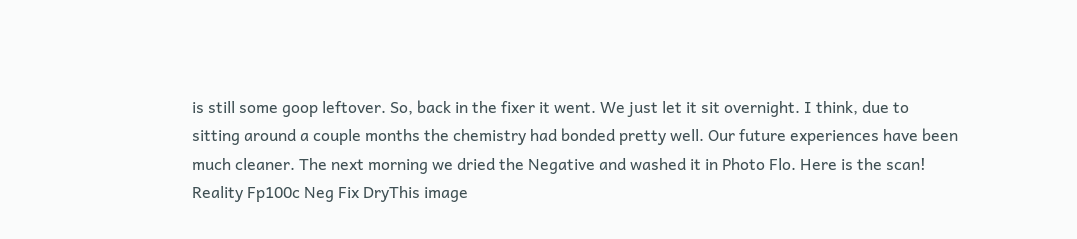is still some goop leftover. So, back in the fixer it went. We just let it sit overnight. I think, due to sitting around a couple months the chemistry had bonded pretty well. Our future experiences have been much cleaner. The next morning we dried the Negative and washed it in Photo Flo. Here is the scan!
Reality Fp100c Neg Fix DryThis image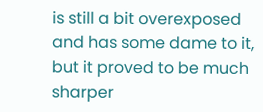is still a bit overexposed and has some dame to it, but it proved to be much sharper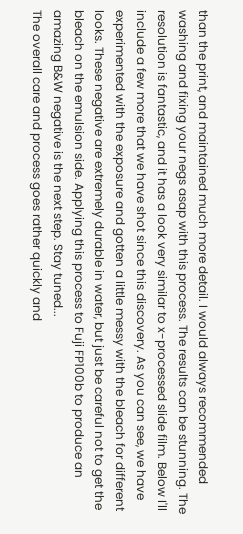than the print, and maintained much more detail. I would always recommended washing and fixing your negs asap with this process. The results can be stunning. The resolution is fantastic, and it has a look very similar to x-processed slide film. Below I'll include a few more that we have shot since this discovery. As you can see, we have experimented with the exposure and gotten a little messy with the bleach for different looks. These negative are extremely durable in water, but just be careful not to get the bleach on the emulsion side. Applying this process to Fuji FP100b to produce an amazing B&W negative is the next step. Stay tuned...
The overall care and process goes rather quickly and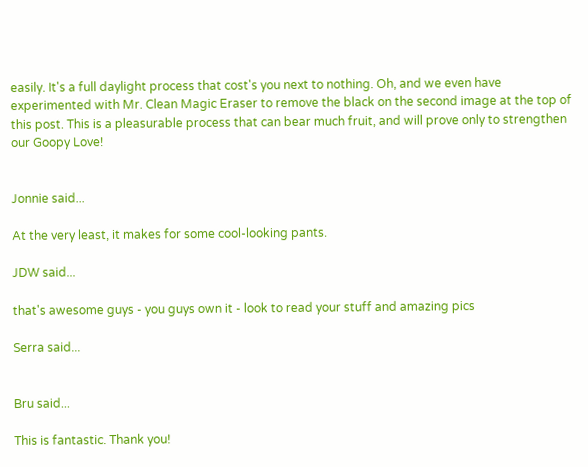easily. It's a full daylight process that cost's you next to nothing. Oh, and we even have experimented with Mr. Clean Magic Eraser to remove the black on the second image at the top of this post. This is a pleasurable process that can bear much fruit, and will prove only to strengthen our Goopy Love!


Jonnie said...

At the very least, it makes for some cool-looking pants.

JDW said...

that's awesome guys - you guys own it - look to read your stuff and amazing pics

Serra said...


Bru said...

This is fantastic. Thank you!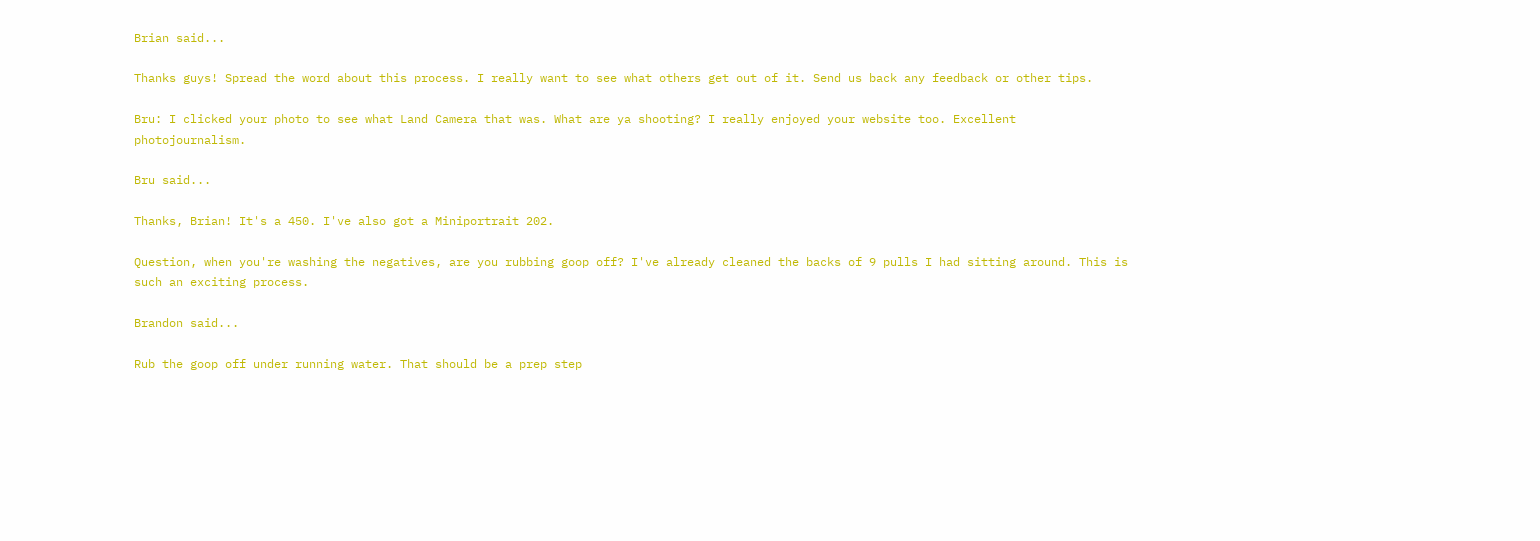Brian said...

Thanks guys! Spread the word about this process. I really want to see what others get out of it. Send us back any feedback or other tips.

Bru: I clicked your photo to see what Land Camera that was. What are ya shooting? I really enjoyed your website too. Excellent photojournalism.

Bru said...

Thanks, Brian! It's a 450. I've also got a Miniportrait 202.

Question, when you're washing the negatives, are you rubbing goop off? I've already cleaned the backs of 9 pulls I had sitting around. This is such an exciting process.

Brandon said...

Rub the goop off under running water. That should be a prep step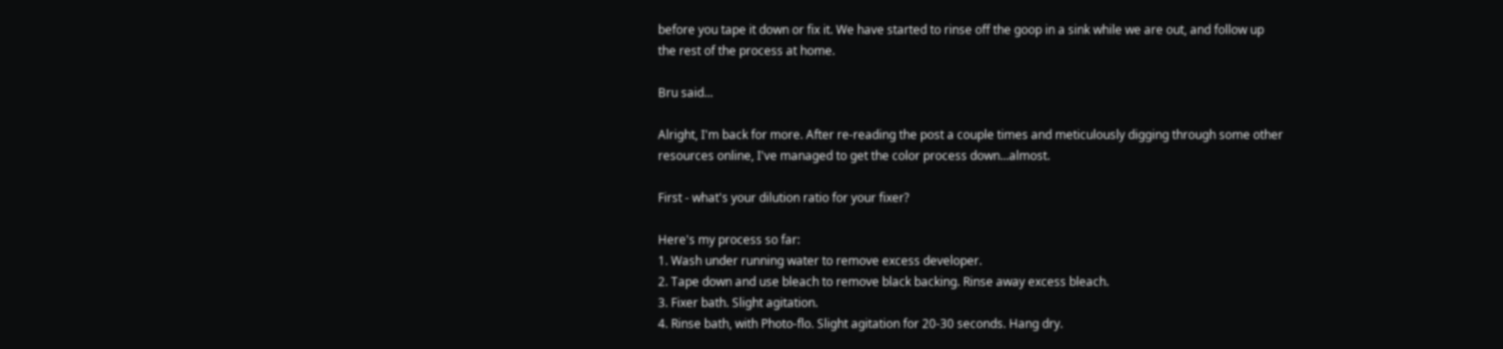before you tape it down or fix it. We have started to rinse off the goop in a sink while we are out, and follow up the rest of the process at home.

Bru said...

Alright, I'm back for more. After re-reading the post a couple times and meticulously digging through some other resources online, I've managed to get the color process down...almost.

First - what's your dilution ratio for your fixer?

Here's my process so far:
1. Wash under running water to remove excess developer.
2. Tape down and use bleach to remove black backing. Rinse away excess bleach.
3. Fixer bath. Slight agitation.
4. Rinse bath, with Photo-flo. Slight agitation for 20-30 seconds. Hang dry.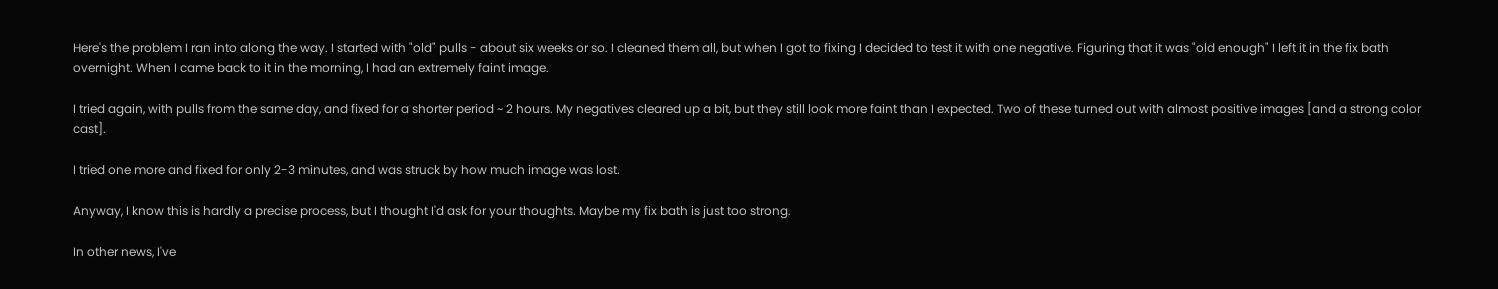Here's the problem I ran into along the way. I started with "old" pulls - about six weeks or so. I cleaned them all, but when I got to fixing I decided to test it with one negative. Figuring that it was "old enough" I left it in the fix bath overnight. When I came back to it in the morning, I had an extremely faint image.

I tried again, with pulls from the same day, and fixed for a shorter period ~ 2 hours. My negatives cleared up a bit, but they still look more faint than I expected. Two of these turned out with almost positive images [and a strong color cast].

I tried one more and fixed for only 2-3 minutes, and was struck by how much image was lost.

Anyway, I know this is hardly a precise process, but I thought I'd ask for your thoughts. Maybe my fix bath is just too strong.

In other news, I've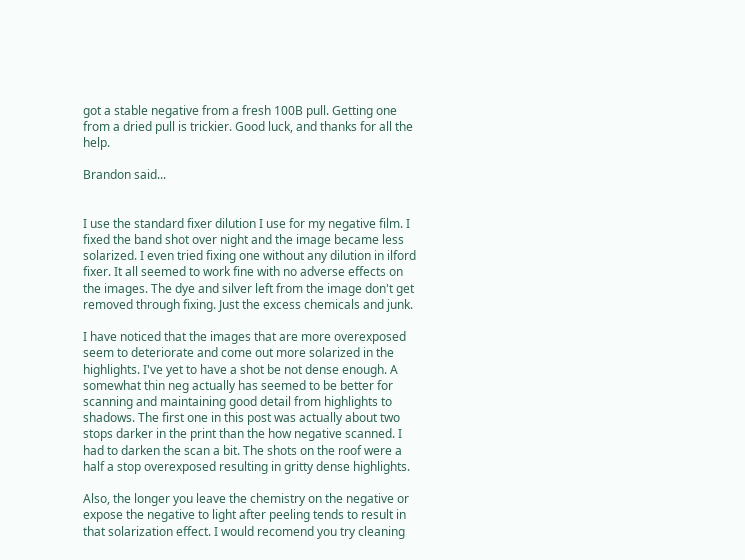got a stable negative from a fresh 100B pull. Getting one from a dried pull is trickier. Good luck, and thanks for all the help.

Brandon said...


I use the standard fixer dilution I use for my negative film. I fixed the band shot over night and the image became less solarized. I even tried fixing one without any dilution in ilford fixer. It all seemed to work fine with no adverse effects on the images. The dye and silver left from the image don't get removed through fixing. Just the excess chemicals and junk.

I have noticed that the images that are more overexposed seem to deteriorate and come out more solarized in the highlights. I've yet to have a shot be not dense enough. A somewhat thin neg actually has seemed to be better for scanning and maintaining good detail from highlights to shadows. The first one in this post was actually about two stops darker in the print than the how negative scanned. I had to darken the scan a bit. The shots on the roof were a half a stop overexposed resulting in gritty dense highlights.

Also, the longer you leave the chemistry on the negative or expose the negative to light after peeling tends to result in that solarization effect. I would recomend you try cleaning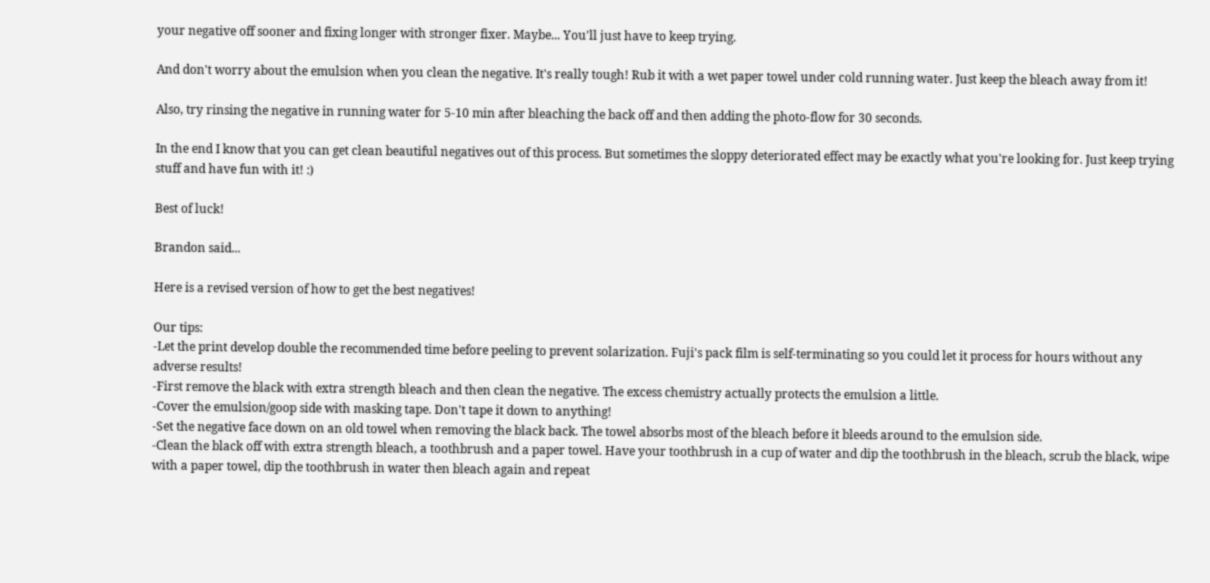your negative off sooner and fixing longer with stronger fixer. Maybe... You'll just have to keep trying.

And don't worry about the emulsion when you clean the negative. It's really tough! Rub it with a wet paper towel under cold running water. Just keep the bleach away from it!

Also, try rinsing the negative in running water for 5-10 min after bleaching the back off and then adding the photo-flow for 30 seconds.

In the end I know that you can get clean beautiful negatives out of this process. But sometimes the sloppy deteriorated effect may be exactly what you're looking for. Just keep trying stuff and have fun with it! :)

Best of luck!

Brandon said...

Here is a revised version of how to get the best negatives!

Our tips:
-Let the print develop double the recommended time before peeling to prevent solarization. Fuji's pack film is self-terminating so you could let it process for hours without any adverse results!
-First remove the black with extra strength bleach and then clean the negative. The excess chemistry actually protects the emulsion a little.
-Cover the emulsion/goop side with masking tape. Don't tape it down to anything!
-Set the negative face down on an old towel when removing the black back. The towel absorbs most of the bleach before it bleeds around to the emulsion side.
-Clean the black off with extra strength bleach, a toothbrush and a paper towel. Have your toothbrush in a cup of water and dip the toothbrush in the bleach, scrub the black, wipe with a paper towel, dip the toothbrush in water then bleach again and repeat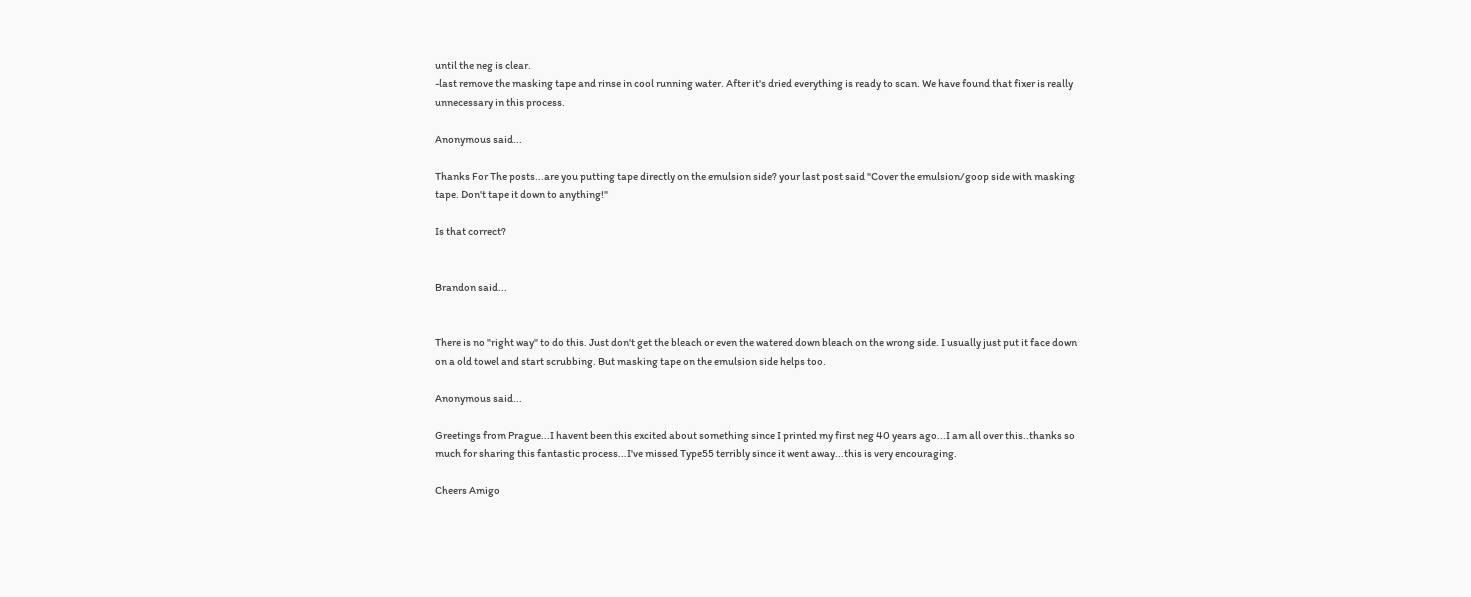until the neg is clear.
-last remove the masking tape and rinse in cool running water. After it's dried everything is ready to scan. We have found that fixer is really unnecessary in this process.

Anonymous said...

Thanks For The posts...are you putting tape directly on the emulsion side? your last post said "Cover the emulsion/goop side with masking tape. Don't tape it down to anything!"

Is that correct?


Brandon said...


There is no "right way" to do this. Just don't get the bleach or even the watered down bleach on the wrong side. I usually just put it face down on a old towel and start scrubbing. But masking tape on the emulsion side helps too.

Anonymous said...

Greetings from Prague...I havent been this excited about something since I printed my first neg 40 years ago...I am all over this..thanks so much for sharing this fantastic process...I've missed Type55 terribly since it went away...this is very encouraging.

Cheers Amigo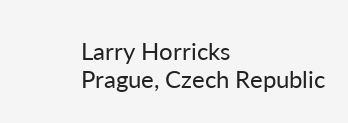Larry Horricks
Prague, Czech Republic